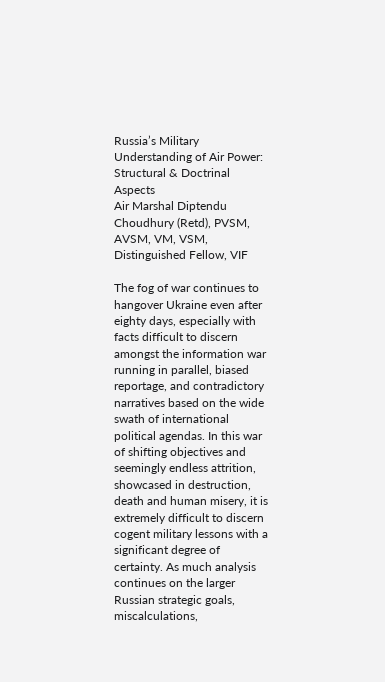Russia’s Military Understanding of Air Power: Structural & Doctrinal Aspects
Air Marshal Diptendu Choudhury (Retd), PVSM, AVSM, VM, VSM, Distinguished Fellow, VIF

The fog of war continues to hangover Ukraine even after eighty days, especially with facts difficult to discern amongst the information war running in parallel, biased reportage, and contradictory narratives based on the wide swath of international political agendas. In this war of shifting objectives and seemingly endless attrition, showcased in destruction, death and human misery, it is extremely difficult to discern cogent military lessons with a significant degree of certainty. As much analysis continues on the larger Russian strategic goals, miscalculations,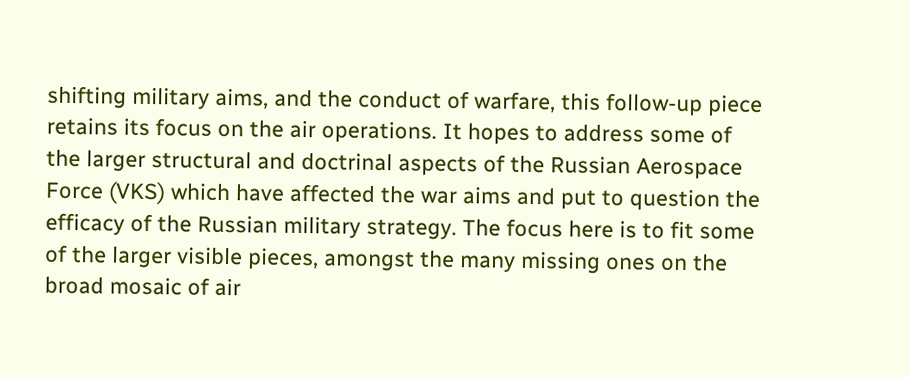shifting military aims, and the conduct of warfare, this follow-up piece retains its focus on the air operations. It hopes to address some of the larger structural and doctrinal aspects of the Russian Aerospace Force (VKS) which have affected the war aims and put to question the efficacy of the Russian military strategy. The focus here is to fit some of the larger visible pieces, amongst the many missing ones on the broad mosaic of air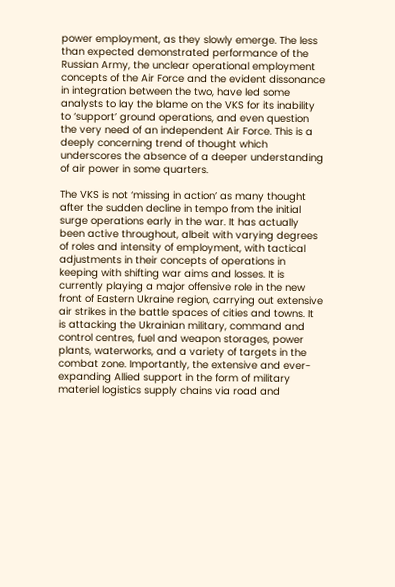power employment, as they slowly emerge. The less than expected demonstrated performance of the Russian Army, the unclear operational employment concepts of the Air Force and the evident dissonance in integration between the two, have led some analysts to lay the blame on the VKS for its inability to ‘support’ ground operations, and even question the very need of an independent Air Force. This is a deeply concerning trend of thought which underscores the absence of a deeper understanding of air power in some quarters.

The VKS is not ‘missing in action’ as many thought after the sudden decline in tempo from the initial surge operations early in the war. It has actually been active throughout, albeit with varying degrees of roles and intensity of employment, with tactical adjustments in their concepts of operations in keeping with shifting war aims and losses. It is currently playing a major offensive role in the new front of Eastern Ukraine region, carrying out extensive air strikes in the battle spaces of cities and towns. It is attacking the Ukrainian military, command and control centres, fuel and weapon storages, power plants, waterworks, and a variety of targets in the combat zone. Importantly, the extensive and ever-expanding Allied support in the form of military materiel logistics supply chains via road and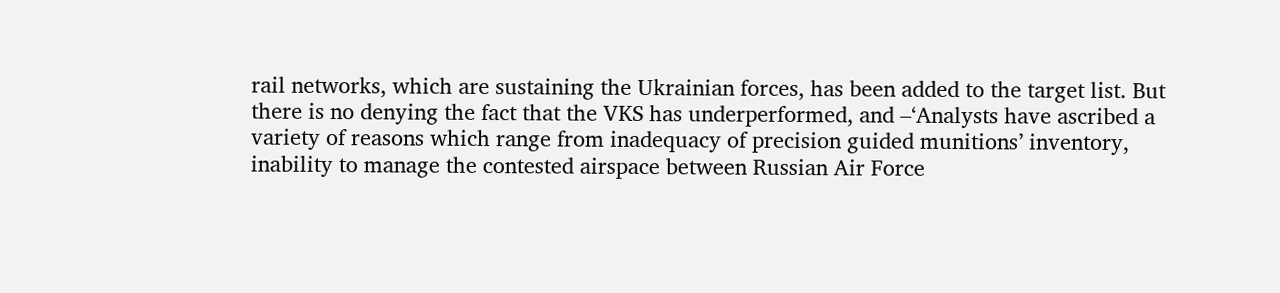rail networks, which are sustaining the Ukrainian forces, has been added to the target list. But there is no denying the fact that the VKS has underperformed, and –‘Analysts have ascribed a variety of reasons which range from inadequacy of precision guided munitions’ inventory, inability to manage the contested airspace between Russian Air Force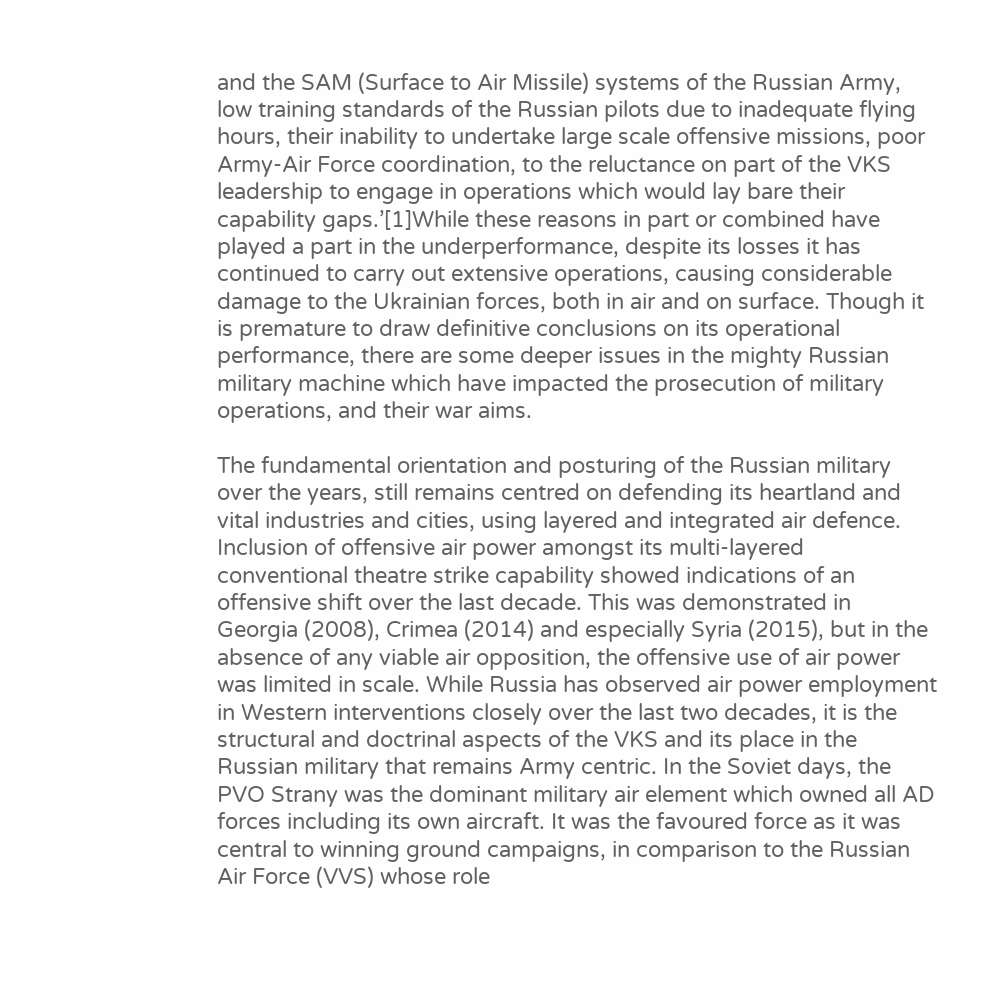and the SAM (Surface to Air Missile) systems of the Russian Army, low training standards of the Russian pilots due to inadequate flying hours, their inability to undertake large scale offensive missions, poor Army-Air Force coordination, to the reluctance on part of the VKS leadership to engage in operations which would lay bare their capability gaps.’[1]While these reasons in part or combined have played a part in the underperformance, despite its losses it has continued to carry out extensive operations, causing considerable damage to the Ukrainian forces, both in air and on surface. Though it is premature to draw definitive conclusions on its operational performance, there are some deeper issues in the mighty Russian military machine which have impacted the prosecution of military operations, and their war aims.

The fundamental orientation and posturing of the Russian military over the years, still remains centred on defending its heartland and vital industries and cities, using layered and integrated air defence. Inclusion of offensive air power amongst its multi-layered conventional theatre strike capability showed indications of an offensive shift over the last decade. This was demonstrated in Georgia (2008), Crimea (2014) and especially Syria (2015), but in the absence of any viable air opposition, the offensive use of air power was limited in scale. While Russia has observed air power employment in Western interventions closely over the last two decades, it is the structural and doctrinal aspects of the VKS and its place in the Russian military that remains Army centric. In the Soviet days, the PVO Strany was the dominant military air element which owned all AD forces including its own aircraft. It was the favoured force as it was central to winning ground campaigns, in comparison to the Russian Air Force (VVS) whose role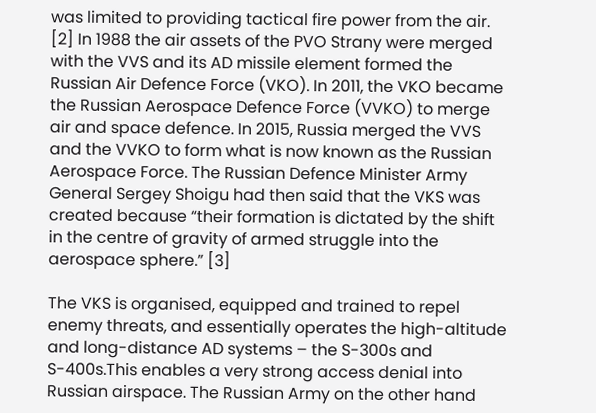was limited to providing tactical fire power from the air. [2] In 1988 the air assets of the PVO Strany were merged with the VVS and its AD missile element formed the Russian Air Defence Force (VKO). In 2011, the VKO became the Russian Aerospace Defence Force (VVKO) to merge air and space defence. In 2015, Russia merged the VVS and the VVKO to form what is now known as the Russian Aerospace Force. The Russian Defence Minister Army General Sergey Shoigu had then said that the VKS was created because “their formation is dictated by the shift in the centre of gravity of armed struggle into the aerospace sphere.” [3]

The VKS is organised, equipped and trained to repel enemy threats, and essentially operates the high-altitude and long-distance AD systems – the S-300s and S-400s.This enables a very strong access denial into Russian airspace. The Russian Army on the other hand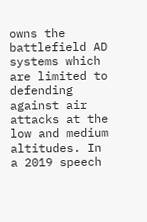owns the battlefield AD systems which are limited to defending against air attacks at the low and medium altitudes. In a 2019 speech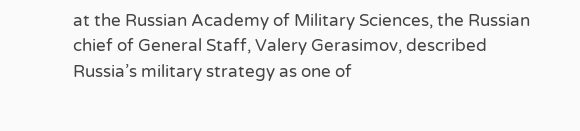at the Russian Academy of Military Sciences, the Russian chief of General Staff, Valery Gerasimov, described Russia’s military strategy as one of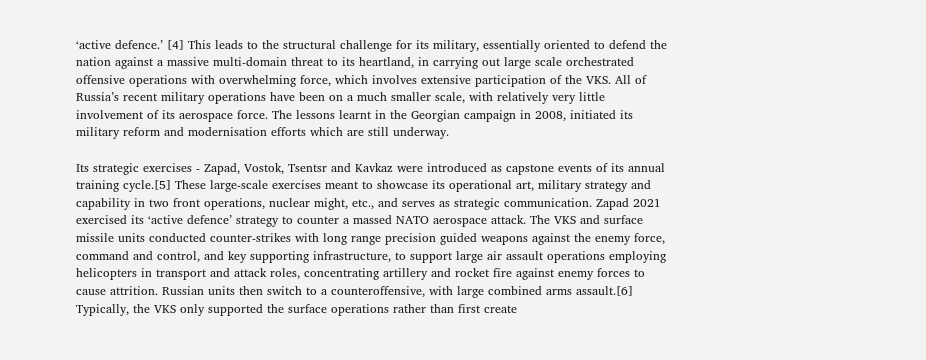‘active defence.’ [4] This leads to the structural challenge for its military, essentially oriented to defend the nation against a massive multi-domain threat to its heartland, in carrying out large scale orchestrated offensive operations with overwhelming force, which involves extensive participation of the VKS. All of Russia’s recent military operations have been on a much smaller scale, with relatively very little involvement of its aerospace force. The lessons learnt in the Georgian campaign in 2008, initiated its military reform and modernisation efforts which are still underway.

Its strategic exercises - Zapad, Vostok, Tsentsr and Kavkaz were introduced as capstone events of its annual training cycle.[5] These large-scale exercises meant to showcase its operational art, military strategy and capability in two front operations, nuclear might, etc., and serves as strategic communication. Zapad 2021 exercised its ‘active defence’ strategy to counter a massed NATO aerospace attack. The VKS and surface missile units conducted counter-strikes with long range precision guided weapons against the enemy force, command and control, and key supporting infrastructure, to support large air assault operations employing helicopters in transport and attack roles, concentrating artillery and rocket fire against enemy forces to cause attrition. Russian units then switch to a counteroffensive, with large combined arms assault.[6] Typically, the VKS only supported the surface operations rather than first create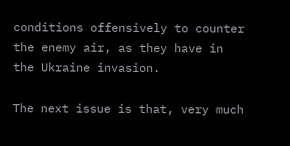conditions offensively to counter the enemy air, as they have in the Ukraine invasion.

The next issue is that, very much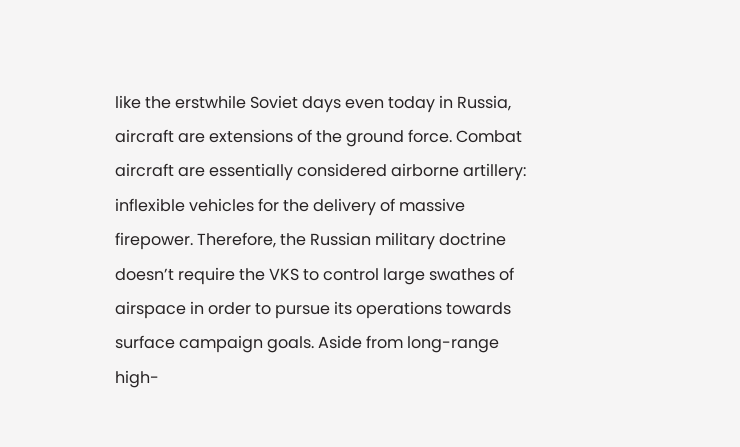like the erstwhile Soviet days even today in Russia, aircraft are extensions of the ground force. Combat aircraft are essentially considered airborne artillery: inflexible vehicles for the delivery of massive firepower. Therefore, the Russian military doctrine doesn’t require the VKS to control large swathes of airspace in order to pursue its operations towards surface campaign goals. Aside from long-range high-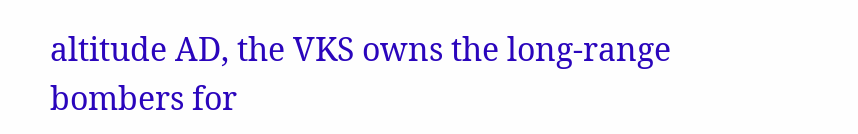altitude AD, the VKS owns the long-range bombers for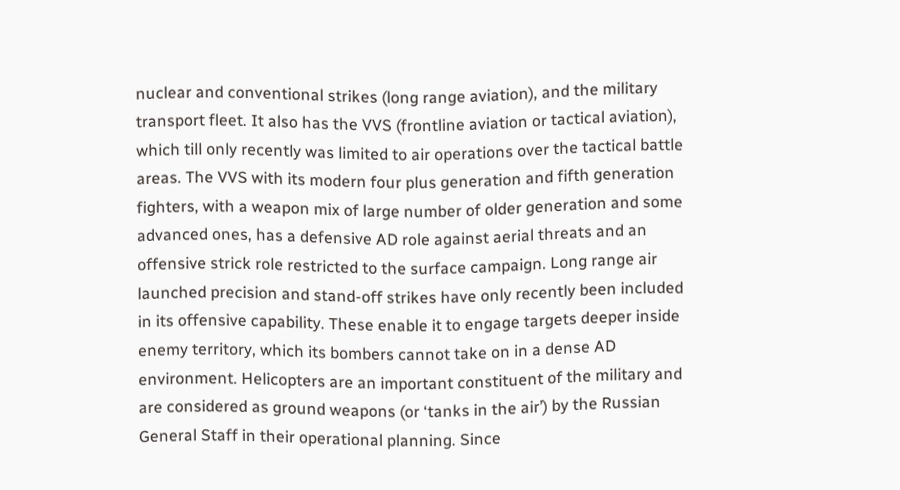nuclear and conventional strikes (long range aviation), and the military transport fleet. It also has the VVS (frontline aviation or tactical aviation), which till only recently was limited to air operations over the tactical battle areas. The VVS with its modern four plus generation and fifth generation fighters, with a weapon mix of large number of older generation and some advanced ones, has a defensive AD role against aerial threats and an offensive strick role restricted to the surface campaign. Long range air launched precision and stand-off strikes have only recently been included in its offensive capability. These enable it to engage targets deeper inside enemy territory, which its bombers cannot take on in a dense AD environment. Helicopters are an important constituent of the military and are considered as ground weapons (or ‘tanks in the air’) by the Russian General Staff in their operational planning. Since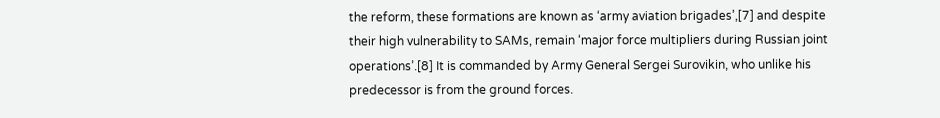the reform, these formations are known as ‘army aviation brigades’,[7] and despite their high vulnerability to SAMs, remain ‘major force multipliers during Russian joint operations’.[8] It is commanded by Army General Sergei Surovikin, who unlike his predecessor is from the ground forces.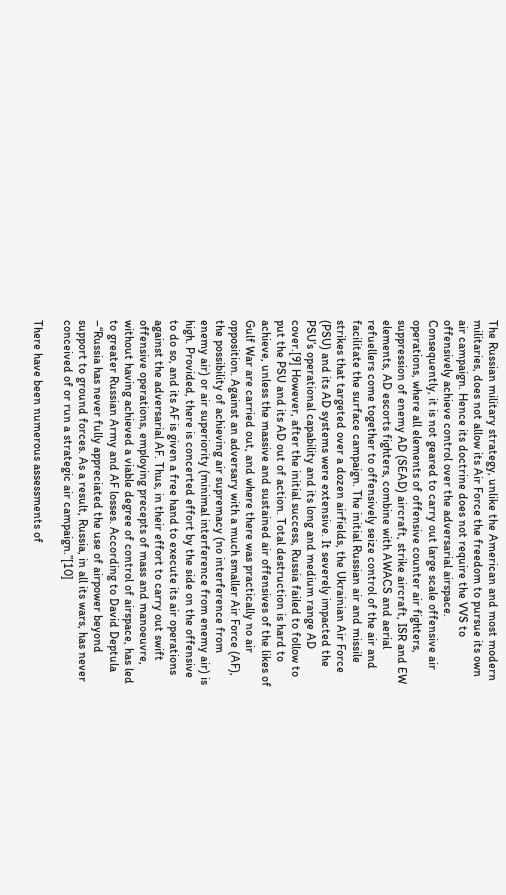The Russian military strategy, unlike the American and most modern militaries, does not allow its Air Force the freedom to pursue its own air campaign. Hence its doctrine does not require the VVS to offensively achieve control over the adversarial airspace. Consequently, it is not geared to carry out large scale offensive air operations, where all elements of offensive counter air fighters, suppression of enemy AD (SEAD) aircraft, strike aircraft, ISR and EW elements, AD escorts fighters, combine with AWACS and aerial refuellers come together to offensively seize control of the air and facilitate the surface campaign. The initial Russian air and missile strikes that targeted over a dozen airfields, the Ukrainian Air Force (PSU) and its AD systems were extensive. It severely impacted the PSU’s operational capability and its long and medium range AD cover.[9] However, after the initial success, Russia failed to follow to put the PSU and its AD out of action. Total destruction is hard to achieve, unless the massive and sustained air offensives of the likes of Gulf War are carried out, and where there was practically no air opposition. Against an adversary with a much smaller Air Force (AF), the possibility of achieving air supremacy (no interference from enemy air) or air superiority (minimal interference from enemy air) is high. Provided, there is concerted effort by the side on the offensive to do so, and its AF is given a free hand to execute its air operations against the adversarial AF. Thus, in their effort to carry out swift offensive operations, employing precepts of mass and manoeuvre, without having achieved a viable degree of control of airspace, has led to greater Russian Army and AF losses. According to David Deptula –“Russia has never fully appreciated the use of airpower beyond support to ground forces. As a result, Russia, in all its wars, has never conceived of or run a strategic air campaign.”[10]

There have been numerous assessments of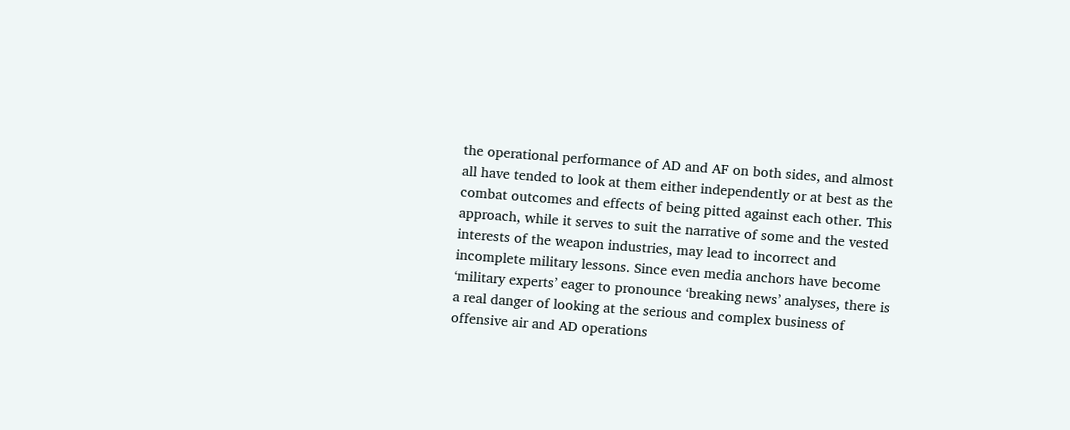the operational performance of AD and AF on both sides, and almost all have tended to look at them either independently or at best as the combat outcomes and effects of being pitted against each other. This approach, while it serves to suit the narrative of some and the vested interests of the weapon industries, may lead to incorrect and incomplete military lessons. Since even media anchors have become ‘military experts’ eager to pronounce ‘breaking news’ analyses, there is a real danger of looking at the serious and complex business of offensive air and AD operations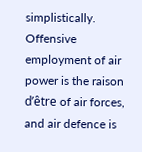simplistically. Offensive employment of air power is the raison d’être of air forces, and air defence is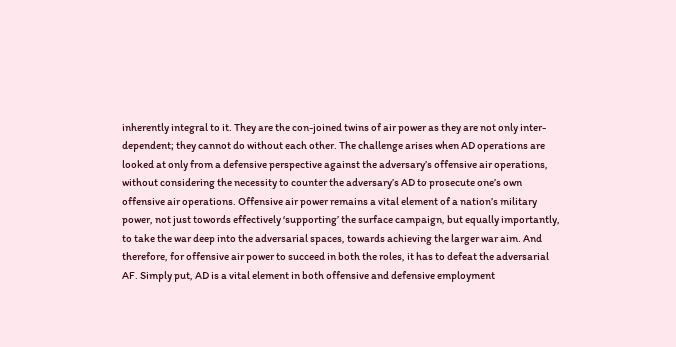inherently integral to it. They are the con-joined twins of air power as they are not only inter-dependent; they cannot do without each other. The challenge arises when AD operations are looked at only from a defensive perspective against the adversary’s offensive air operations, without considering the necessity to counter the adversary’s AD to prosecute one’s own offensive air operations. Offensive air power remains a vital element of a nation’s military power, not just towords effectively ‘supporting’ the surface campaign, but equally importantly, to take the war deep into the adversarial spaces, towards achieving the larger war aim. And therefore, for offensive air power to succeed in both the roles, it has to defeat the adversarial AF. Simply put, AD is a vital element in both offensive and defensive employment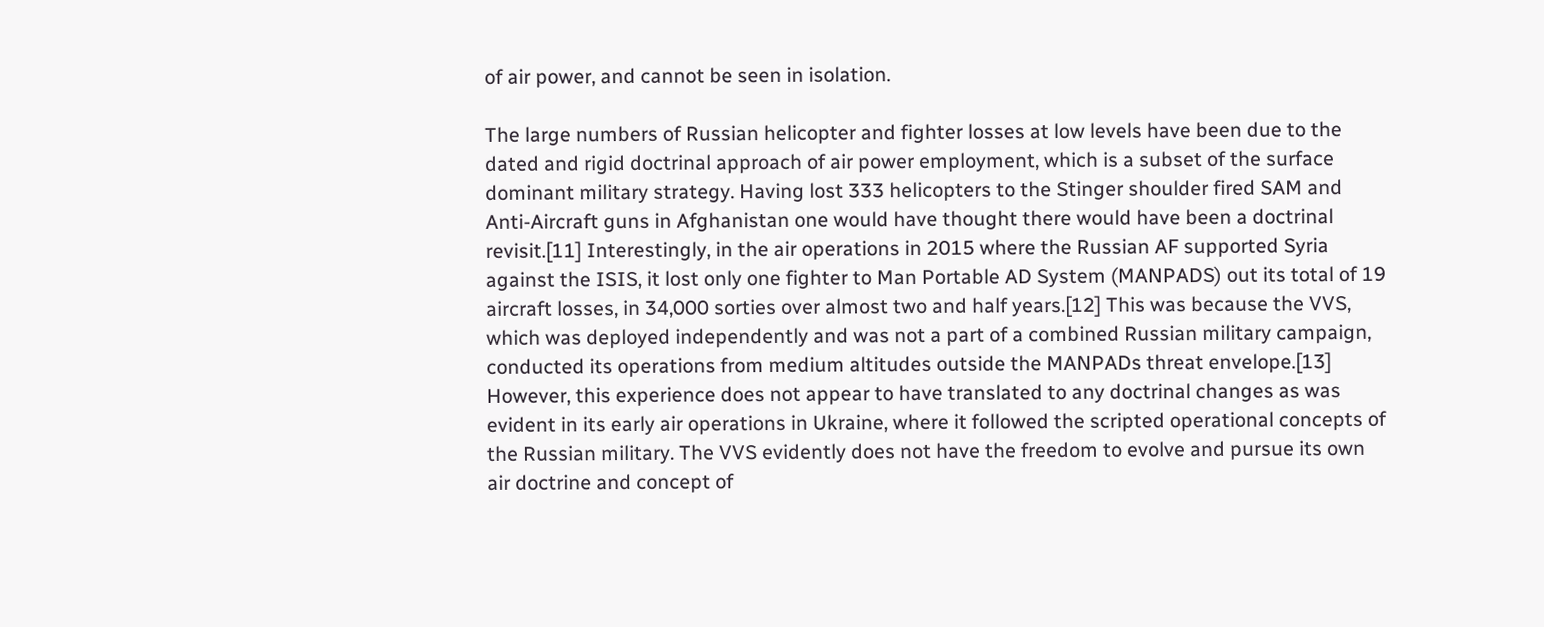of air power, and cannot be seen in isolation.

The large numbers of Russian helicopter and fighter losses at low levels have been due to the dated and rigid doctrinal approach of air power employment, which is a subset of the surface dominant military strategy. Having lost 333 helicopters to the Stinger shoulder fired SAM and Anti-Aircraft guns in Afghanistan one would have thought there would have been a doctrinal revisit.[11] Interestingly, in the air operations in 2015 where the Russian AF supported Syria against the ISIS, it lost only one fighter to Man Portable AD System (MANPADS) out its total of 19 aircraft losses, in 34,000 sorties over almost two and half years.[12] This was because the VVS, which was deployed independently and was not a part of a combined Russian military campaign, conducted its operations from medium altitudes outside the MANPADs threat envelope.[13] However, this experience does not appear to have translated to any doctrinal changes as was evident in its early air operations in Ukraine, where it followed the scripted operational concepts of the Russian military. The VVS evidently does not have the freedom to evolve and pursue its own air doctrine and concept of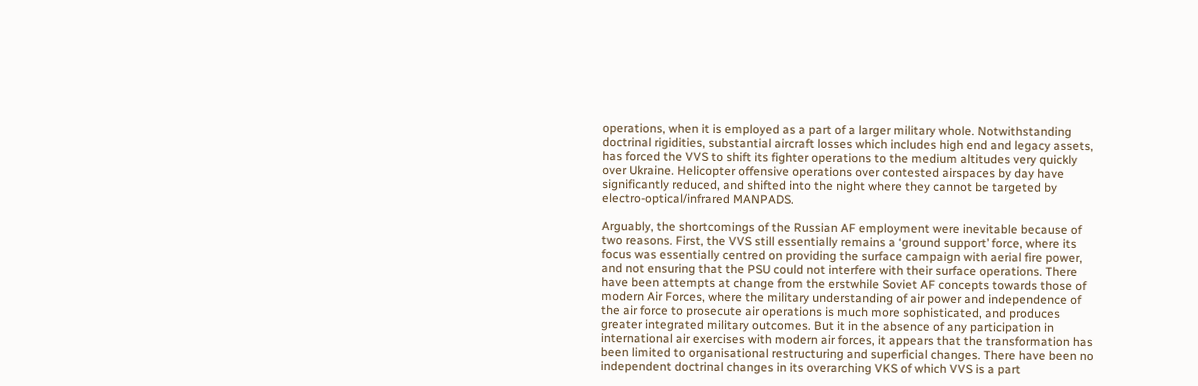operations, when it is employed as a part of a larger military whole. Notwithstanding doctrinal rigidities, substantial aircraft losses which includes high end and legacy assets, has forced the VVS to shift its fighter operations to the medium altitudes very quickly over Ukraine. Helicopter offensive operations over contested airspaces by day have significantly reduced, and shifted into the night where they cannot be targeted by electro-optical/infrared MANPADS.

Arguably, the shortcomings of the Russian AF employment were inevitable because of two reasons. First, the VVS still essentially remains a ‘ground support’ force, where its focus was essentially centred on providing the surface campaign with aerial fire power, and not ensuring that the PSU could not interfere with their surface operations. There have been attempts at change from the erstwhile Soviet AF concepts towards those of modern Air Forces, where the military understanding of air power and independence of the air force to prosecute air operations is much more sophisticated, and produces greater integrated military outcomes. But it in the absence of any participation in international air exercises with modern air forces, it appears that the transformation has been limited to organisational restructuring and superficial changes. There have been no independent doctrinal changes in its overarching VKS of which VVS is a part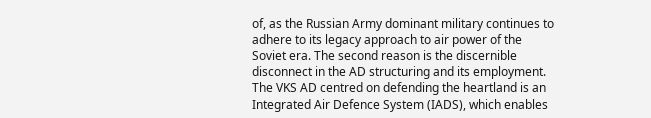of, as the Russian Army dominant military continues to adhere to its legacy approach to air power of the Soviet era. The second reason is the discernible disconnect in the AD structuring and its employment. The VKS AD centred on defending the heartland is an Integrated Air Defence System (IADS), which enables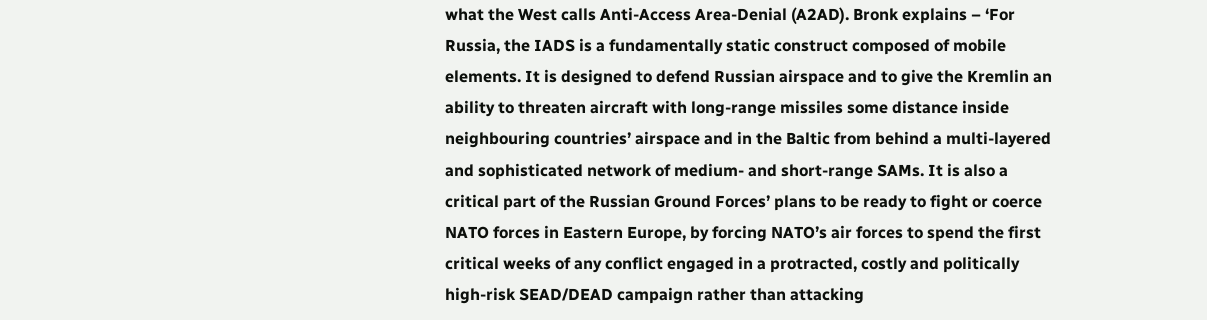what the West calls Anti-Access Area-Denial (A2AD). Bronk explains – ‘For Russia, the IADS is a fundamentally static construct composed of mobile elements. It is designed to defend Russian airspace and to give the Kremlin an ability to threaten aircraft with long-range missiles some distance inside neighbouring countries’ airspace and in the Baltic from behind a multi-layered and sophisticated network of medium- and short-range SAMs. It is also a critical part of the Russian Ground Forces’ plans to be ready to fight or coerce NATO forces in Eastern Europe, by forcing NATO’s air forces to spend the first critical weeks of any conflict engaged in a protracted, costly and politically high-risk SEAD/DEAD campaign rather than attacking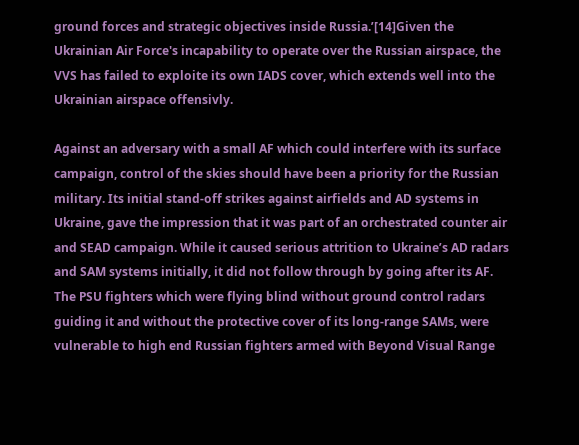ground forces and strategic objectives inside Russia.’[14]Given the Ukrainian Air Force's incapability to operate over the Russian airspace, the VVS has failed to exploite its own IADS cover, which extends well into the Ukrainian airspace offensivly.

Against an adversary with a small AF which could interfere with its surface campaign, control of the skies should have been a priority for the Russian military. Its initial stand-off strikes against airfields and AD systems in Ukraine, gave the impression that it was part of an orchestrated counter air and SEAD campaign. While it caused serious attrition to Ukraine’s AD radars and SAM systems initially, it did not follow through by going after its AF. The PSU fighters which were flying blind without ground control radars guiding it and without the protective cover of its long-range SAMs, were vulnerable to high end Russian fighters armed with Beyond Visual Range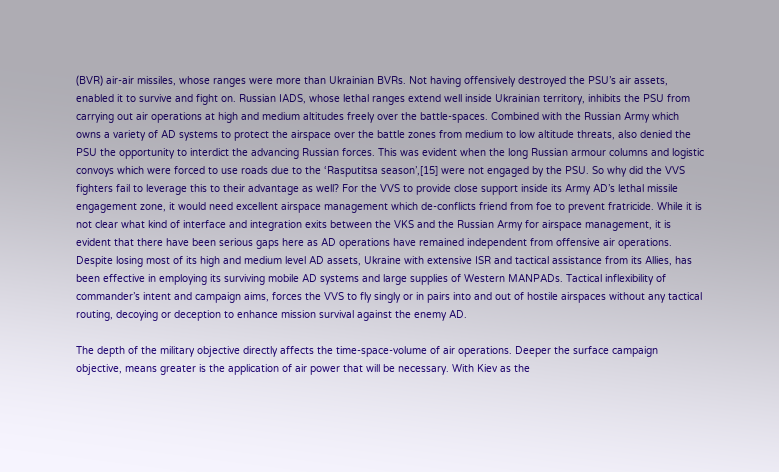(BVR) air-air missiles, whose ranges were more than Ukrainian BVRs. Not having offensively destroyed the PSU’s air assets, enabled it to survive and fight on. Russian IADS, whose lethal ranges extend well inside Ukrainian territory, inhibits the PSU from carrying out air operations at high and medium altitudes freely over the battle-spaces. Combined with the Russian Army which owns a variety of AD systems to protect the airspace over the battle zones from medium to low altitude threats, also denied the PSU the opportunity to interdict the advancing Russian forces. This was evident when the long Russian armour columns and logistic convoys which were forced to use roads due to the ‘Rasputitsa season’,[15] were not engaged by the PSU. So why did the VVS fighters fail to leverage this to their advantage as well? For the VVS to provide close support inside its Army AD’s lethal missile engagement zone, it would need excellent airspace management which de-conflicts friend from foe to prevent fratricide. While it is not clear what kind of interface and integration exits between the VKS and the Russian Army for airspace management, it is evident that there have been serious gaps here as AD operations have remained independent from offensive air operations. Despite losing most of its high and medium level AD assets, Ukraine with extensive ISR and tactical assistance from its Allies, has been effective in employing its surviving mobile AD systems and large supplies of Western MANPADs. Tactical inflexibility of commander’s intent and campaign aims, forces the VVS to fly singly or in pairs into and out of hostile airspaces without any tactical routing, decoying or deception to enhance mission survival against the enemy AD.

The depth of the military objective directly affects the time-space-volume of air operations. Deeper the surface campaign objective, means greater is the application of air power that will be necessary. With Kiev as the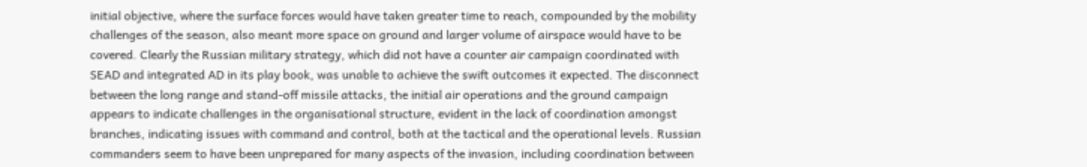initial objective, where the surface forces would have taken greater time to reach, compounded by the mobility challenges of the season, also meant more space on ground and larger volume of airspace would have to be covered. Clearly the Russian military strategy, which did not have a counter air campaign coordinated with SEAD and integrated AD in its play book, was unable to achieve the swift outcomes it expected. The disconnect between the long range and stand-off missile attacks, the initial air operations and the ground campaign appears to indicate challenges in the organisational structure, evident in the lack of coordination amongst branches, indicating issues with command and control, both at the tactical and the operational levels. Russian commanders seem to have been unprepared for many aspects of the invasion, including coordination between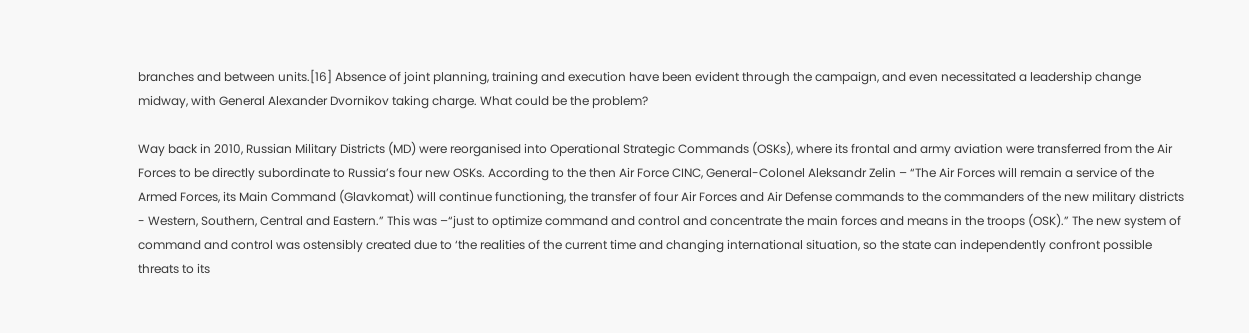branches and between units.[16] Absence of joint planning, training and execution have been evident through the campaign, and even necessitated a leadership change midway, with General Alexander Dvornikov taking charge. What could be the problem?

Way back in 2010, Russian Military Districts (MD) were reorganised into Operational Strategic Commands (OSKs), where its frontal and army aviation were transferred from the Air Forces to be directly subordinate to Russia’s four new OSKs. According to the then Air Force CINC, General-Colonel Aleksandr Zelin – “The Air Forces will remain a service of the Armed Forces, its Main Command (Glavkomat) will continue functioning, the transfer of four Air Forces and Air Defense commands to the commanders of the new military districts - Western, Southern, Central and Eastern.” This was –“just to optimize command and control and concentrate the main forces and means in the troops (OSK).” The new system of command and control was ostensibly created due to ‘the realities of the current time and changing international situation, so the state can independently confront possible threats to its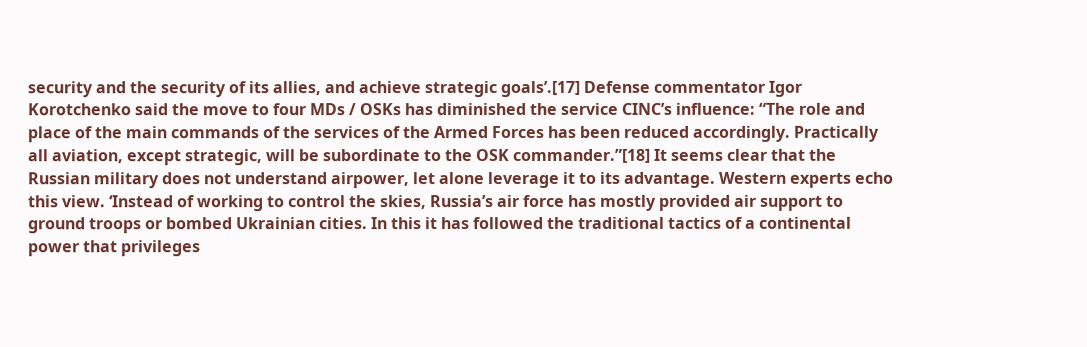security and the security of its allies, and achieve strategic goals’.[17] Defense commentator Igor Korotchenko said the move to four MDs / OSKs has diminished the service CINC’s influence: “The role and place of the main commands of the services of the Armed Forces has been reduced accordingly. Practically all aviation, except strategic, will be subordinate to the OSK commander.”[18] It seems clear that the Russian military does not understand airpower, let alone leverage it to its advantage. Western experts echo this view. ‘Instead of working to control the skies, Russia’s air force has mostly provided air support to ground troops or bombed Ukrainian cities. In this it has followed the traditional tactics of a continental power that privileges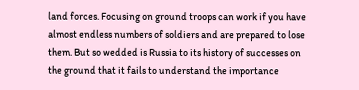land forces. Focusing on ground troops can work if you have almost endless numbers of soldiers and are prepared to lose them. But so wedded is Russia to its history of successes on the ground that it fails to understand the importance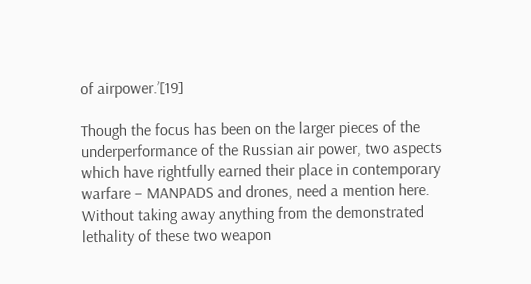of airpower.’[19]

Though the focus has been on the larger pieces of the underperformance of the Russian air power, two aspects which have rightfully earned their place in contemporary warfare – MANPADS and drones, need a mention here. Without taking away anything from the demonstrated lethality of these two weapon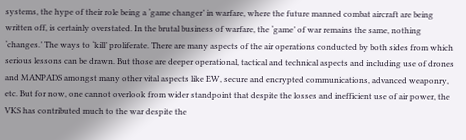systems, the hype of their role being a ‘game changer’ in warfare, where the future manned combat aircraft are being written off, is certainly overstated. In the brutal business of warfare, the ‘game’ of war remains the same, nothing ‘changes.’ The ways to ‘kill’ proliferate. There are many aspects of the air operations conducted by both sides from which serious lessons can be drawn. But those are deeper operational, tactical and technical aspects and including use of drones and MANPADS amongst many other vital aspects like EW, secure and encrypted communications, advanced weaponry, etc. But for now, one cannot overlook from wider standpoint that despite the losses and inefficient use of air power, the VKS has contributed much to the war despite the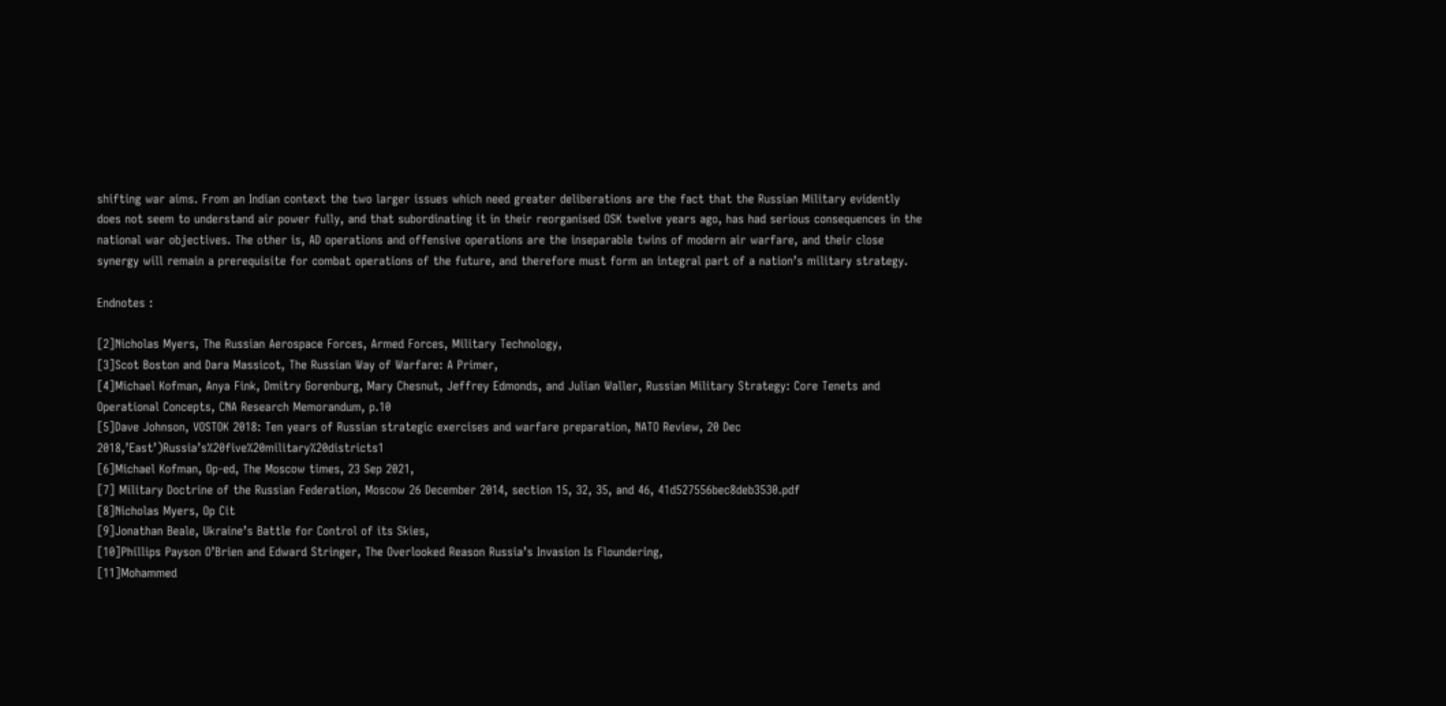shifting war aims. From an Indian context the two larger issues which need greater deliberations are the fact that the Russian Military evidently does not seem to understand air power fully, and that subordinating it in their reorganised OSK twelve years ago, has had serious consequences in the national war objectives. The other is, AD operations and offensive operations are the inseparable twins of modern air warfare, and their close synergy will remain a prerequisite for combat operations of the future, and therefore must form an integral part of a nation’s military strategy.

Endnotes :

[2]Nicholas Myers, The Russian Aerospace Forces, Armed Forces, Military Technology,
[3]Scot Boston and Dara Massicot, The Russian Way of Warfare: A Primer,
[4]Michael Kofman, Anya Fink, Dmitry Gorenburg, Mary Chesnut, Jeffrey Edmonds, and Julian Waller, Russian Military Strategy: Core Tenets and Operational Concepts, CNA Research Memorandum, p.10
[5]Dave Johnson, VOSTOK 2018: Ten years of Russian strategic exercises and warfare preparation, NATO Review, 20 Dec 2018,’East’)Russia’s%20five%20military%20districts1
[6]Michael Kofman, Op-ed, The Moscow times, 23 Sep 2021,
[7] Military Doctrine of the Russian Federation, Moscow 26 December 2014, section 15, 32, 35, and 46, 41d527556bec8deb3530.pdf
[8]Nicholas Myers, Op Cit
[9]Jonathan Beale, Ukraine’s Battle for Control of its Skies,
[10]Phillips Payson O’Brien and Edward Stringer, The Overlooked Reason Russia’s Invasion Is Floundering,
[11]Mohammed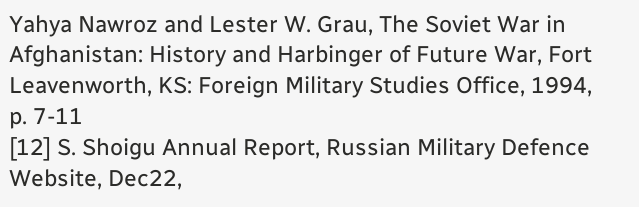Yahya Nawroz and Lester W. Grau, The Soviet War in Afghanistan: History and Harbinger of Future War, Fort Leavenworth, KS: Foreign Military Studies Office, 1994, p. 7-11
[12] S. Shoigu Annual Report, Russian Military Defence Website, Dec22,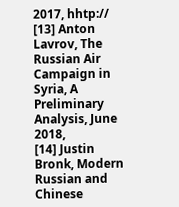2017, hhtp://
[13] Anton Lavrov, The Russian Air Campaign in Syria, A Preliminary Analysis, June 2018,
[14] Justin Bronk, Modern Russian and Chinese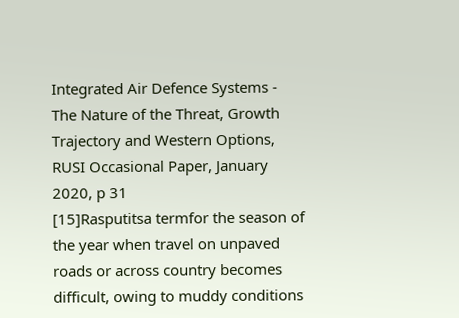Integrated Air Defence Systems - The Nature of the Threat, Growth Trajectory and Western Options, RUSI Occasional Paper, January 2020, p 31
[15]Rasputitsa termfor the season of the year when travel on unpaved roads or across country becomes difficult, owing to muddy conditions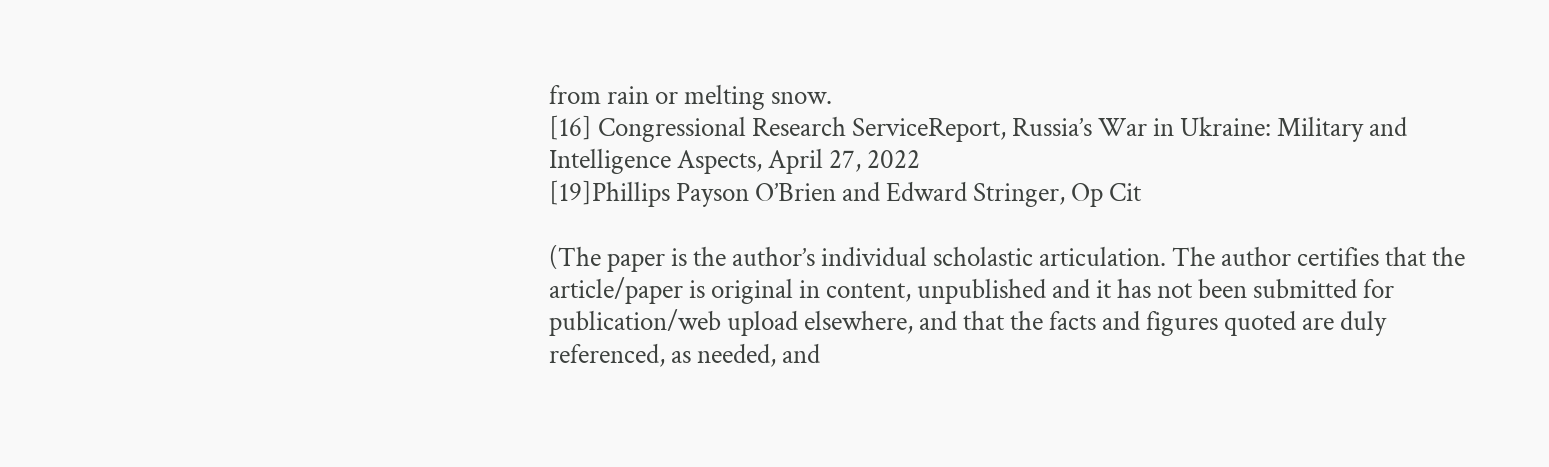from rain or melting snow.
[16] Congressional Research ServiceReport, Russia’s War in Ukraine: Military and Intelligence Aspects, April 27, 2022
[19]Phillips Payson O’Brien and Edward Stringer, Op Cit

(The paper is the author’s individual scholastic articulation. The author certifies that the article/paper is original in content, unpublished and it has not been submitted for publication/web upload elsewhere, and that the facts and figures quoted are duly referenced, as needed, and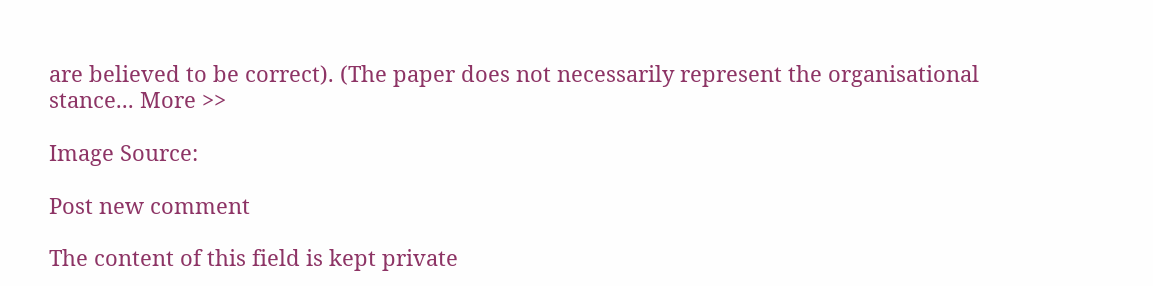are believed to be correct). (The paper does not necessarily represent the organisational stance... More >>

Image Source:

Post new comment

The content of this field is kept private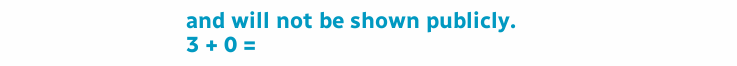and will not be shown publicly.
3 + 0 =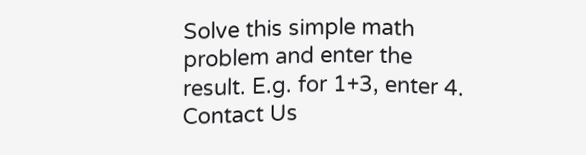Solve this simple math problem and enter the result. E.g. for 1+3, enter 4.
Contact Us